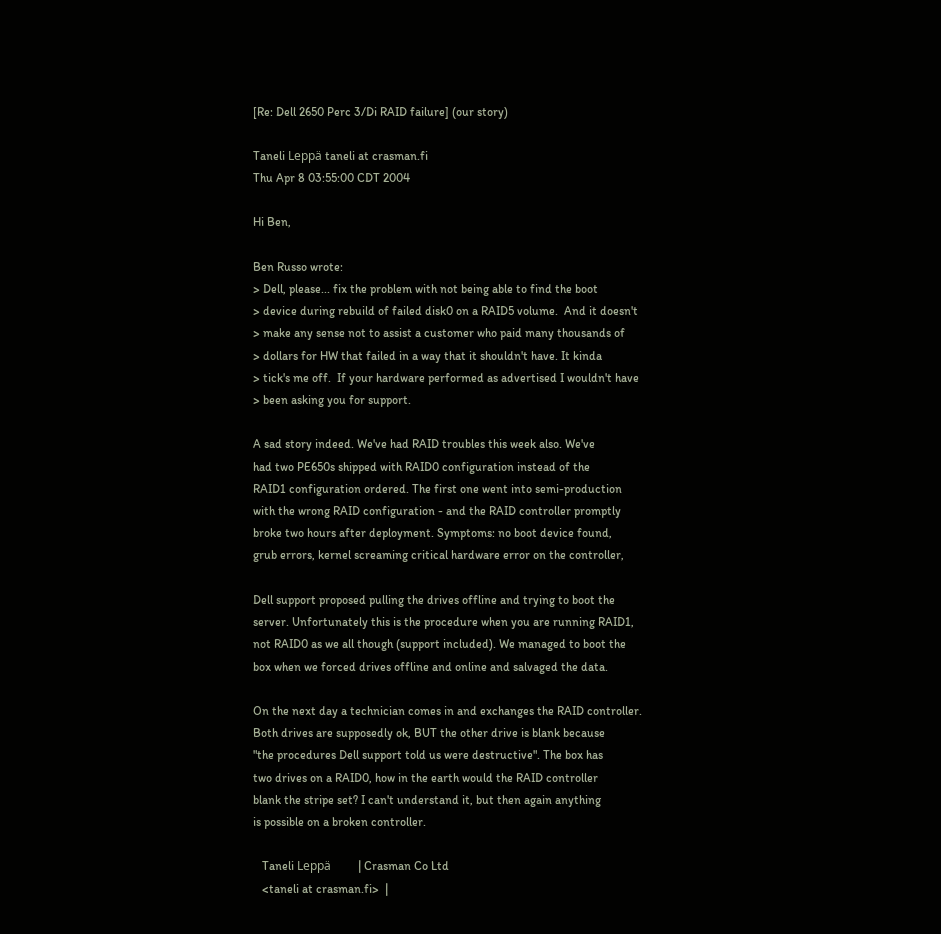[Re: Dell 2650 Perc 3/Di RAID failure] (our story)

Taneli Leppä taneli at crasman.fi
Thu Apr 8 03:55:00 CDT 2004

Hi Ben,

Ben Russo wrote:
> Dell, please... fix the problem with not being able to find the boot
> device during rebuild of failed disk0 on a RAID5 volume.  And it doesn't
> make any sense not to assist a customer who paid many thousands of
> dollars for HW that failed in a way that it shouldn't have. It kinda
> tick's me off.  If your hardware performed as advertised I wouldn't have
> been asking you for support.

A sad story indeed. We've had RAID troubles this week also. We've
had two PE650s shipped with RAID0 configuration instead of the
RAID1 configuration ordered. The first one went into semi-production
with the wrong RAID configuration - and the RAID controller promptly
broke two hours after deployment. Symptoms: no boot device found,
grub errors, kernel screaming critical hardware error on the controller,

Dell support proposed pulling the drives offline and trying to boot the
server. Unfortunately this is the procedure when you are running RAID1,
not RAID0 as we all though (support included). We managed to boot the
box when we forced drives offline and online and salvaged the data.

On the next day a technician comes in and exchanges the RAID controller.
Both drives are supposedly ok, BUT the other drive is blank because
"the procedures Dell support told us were destructive". The box has
two drives on a RAID0, how in the earth would the RAID controller
blank the stripe set? I can't understand it, but then again anything
is possible on a broken controller.

   Taneli Leppä         | Crasman Co Ltd
   <taneli at crasman.fi>  |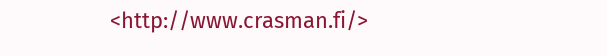<http://www.crasman.fi/>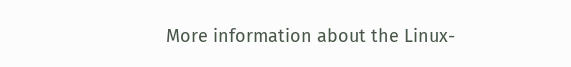More information about the Linux-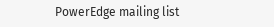PowerEdge mailing list